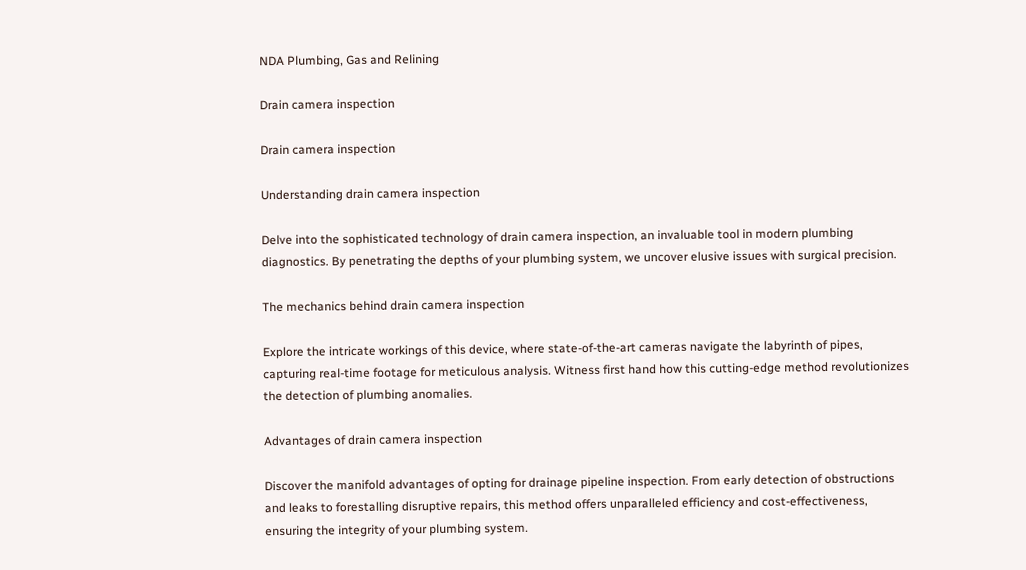NDA Plumbing, Gas and Relining

Drain camera inspection

Drain camera inspection

Understanding drain camera inspection

Delve into the sophisticated technology of drain camera inspection, an invaluable tool in modern plumbing diagnostics. By penetrating the depths of your plumbing system, we uncover elusive issues with surgical precision.

The mechanics behind drain camera inspection

Explore the intricate workings of this device, where state-of-the-art cameras navigate the labyrinth of pipes, capturing real-time footage for meticulous analysis. Witness first hand how this cutting-edge method revolutionizes the detection of plumbing anomalies.

Advantages of drain camera inspection

Discover the manifold advantages of opting for drainage pipeline inspection. From early detection of obstructions and leaks to forestalling disruptive repairs, this method offers unparalleled efficiency and cost-effectiveness, ensuring the integrity of your plumbing system.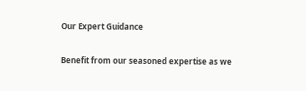Our Expert Guidance

Benefit from our seasoned expertise as we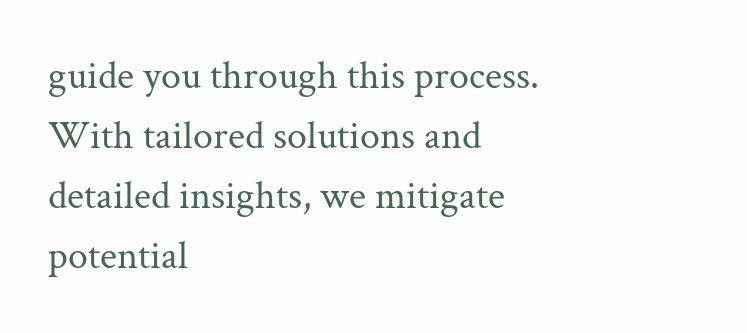guide you through this process. With tailored solutions and detailed insights, we mitigate potential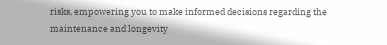risks, empowering you to make informed decisions regarding the maintenance and longevity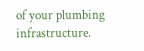of your plumbing infrastructure.